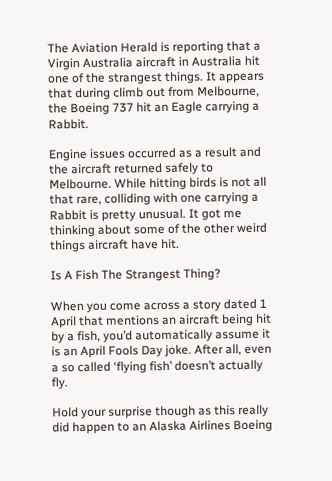The Aviation Herald is reporting that a Virgin Australia aircraft in Australia hit one of the strangest things. It appears that during climb out from Melbourne, the Boeing 737 hit an Eagle carrying a Rabbit.

Engine issues occurred as a result and the aircraft returned safely to Melbourne. While hitting birds is not all that rare, colliding with one carrying a Rabbit is pretty unusual. It got me thinking about some of the other weird things aircraft have hit.

Is A Fish The Strangest Thing?

When you come across a story dated 1 April that mentions an aircraft being hit by a fish, you’d automatically assume it is an April Fools Day joke. After all, even a so called ‘flying fish’ doesn’t actually fly.

Hold your surprise though as this really did happen to an Alaska Airlines Boeing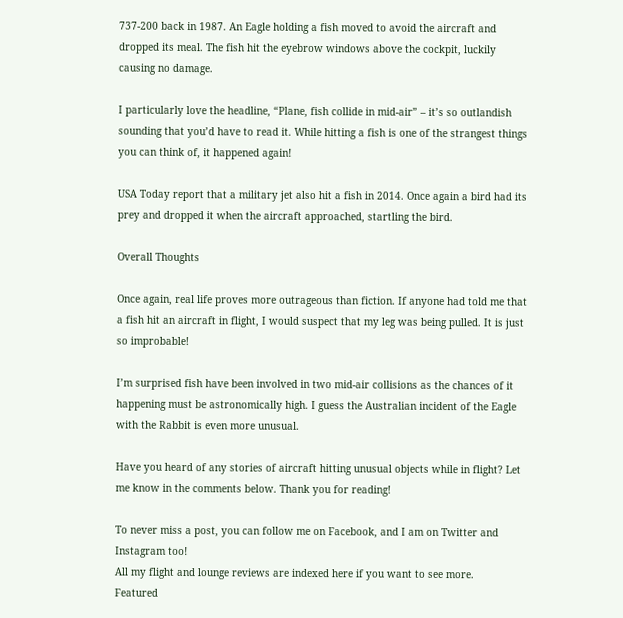737-200 back in 1987. An Eagle holding a fish moved to avoid the aircraft and dropped its meal. The fish hit the eyebrow windows above the cockpit, luckily causing no damage.

I particularly love the headline, “Plane, fish collide in mid-air” – it’s so outlandish sounding that you’d have to read it. While hitting a fish is one of the strangest things you can think of, it happened again!

USA Today report that a military jet also hit a fish in 2014. Once again a bird had its prey and dropped it when the aircraft approached, startling the bird.

Overall Thoughts

Once again, real life proves more outrageous than fiction. If anyone had told me that a fish hit an aircraft in flight, I would suspect that my leg was being pulled. It is just so improbable!

I’m surprised fish have been involved in two mid-air collisions as the chances of it happening must be astronomically high. I guess the Australian incident of the Eagle with the Rabbit is even more unusual.

Have you heard of any stories of aircraft hitting unusual objects while in flight? Let me know in the comments below. Thank you for reading!

To never miss a post, you can follow me on Facebook, and I am on Twitter and Instagram too!
All my flight and lounge reviews are indexed here if you want to see more.
Featured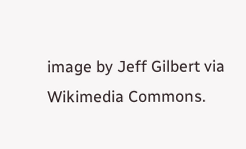image by Jeff Gilbert via Wikimedia Commons.